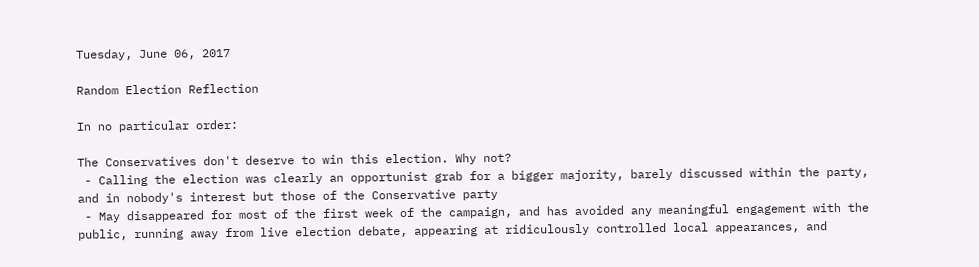Tuesday, June 06, 2017

Random Election Reflection

In no particular order:

The Conservatives don't deserve to win this election. Why not?
 - Calling the election was clearly an opportunist grab for a bigger majority, barely discussed within the party, and in nobody's interest but those of the Conservative party
 - May disappeared for most of the first week of the campaign, and has avoided any meaningful engagement with the public, running away from live election debate, appearing at ridiculously controlled local appearances, and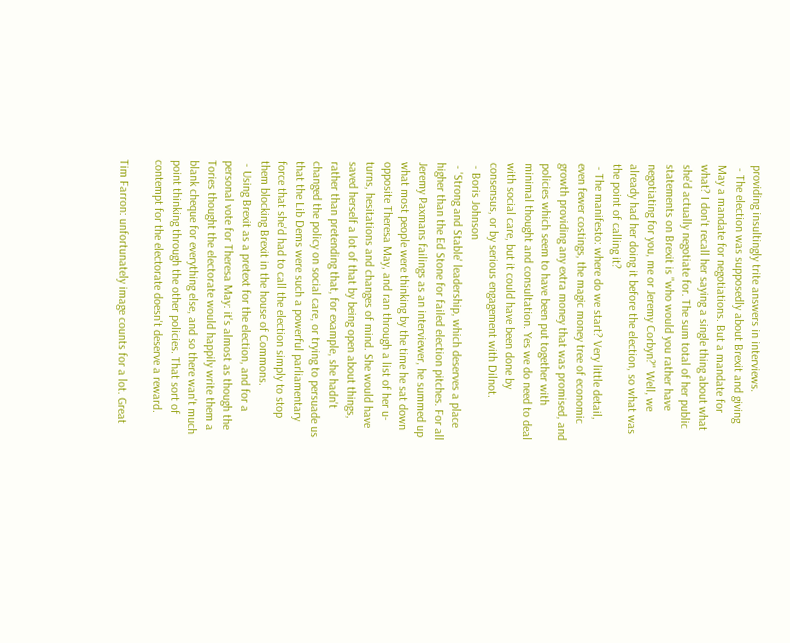providing insultingly trite answers in interviews.
 - The election was supposedly about Brexit and giving May a mandate for negotiations. But a mandate for what? I don't recall her saying a single thing about what she'd actually negotiate for. The sum total of her public statements on Brexit is "who would you rather have negotiating for you, me or Jeremy Corbyn?" Well, we already had her doing it before the election, so what was the point of calling it?
 - The manifesto: where do we start? Very little detail, even fewer costings, the magic money tree of economic growth providing any extra money that was promised, and policies which seem to have been put together with minimal thought and consultation. Yes we do need to deal with social care, but it could have been done by consensus, or by serious engagement with Dilnot.
 - Boris Johnson
 - 'Strong and Stable' leadership, which deserves a place higher than the Ed Stone for failed election pitches. For all Jeremy Paxmans failings as an interviewer, he summed up what most people were thinking by the time he sat down opposite Theresa May, and ran through a list of her u-turns, hesitations and changes of mind. She would have saved herself a lot of that by being open about things, rather than pretending that, for example, she hadn't changed the policy on social care, or trying to persuade us that the Lib Dems were such a powerful parliamentary force that she'd had to call the election simply to stop them blocking Brexit in the house of Commons.
 - Using Brexit as a pretext for the election, and for a personal vote for Theresa May: it's almost as though the Tories thought the electorate would happily write them a blank cheque for everything else, and so there wan't much point thinking through the other policies. That sort of contempt for the electorate doesn't deserve a reward.

Tim Farron: unfortunately image counts for a lot. Great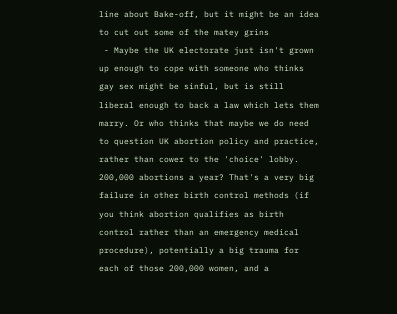line about Bake-off, but it might be an idea to cut out some of the matey grins
 - Maybe the UK electorate just isn't grown up enough to cope with someone who thinks gay sex might be sinful, but is still liberal enough to back a law which lets them marry. Or who thinks that maybe we do need to question UK abortion policy and practice, rather than cower to the 'choice' lobby. 200,000 abortions a year? That's a very big failure in other birth control methods (if you think abortion qualifies as birth control rather than an emergency medical procedure), potentially a big trauma for each of those 200,000 women, and a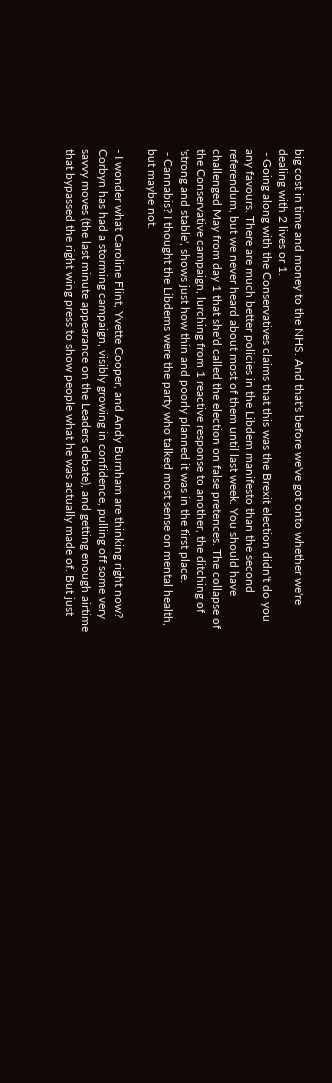big cost in time and money to the NHS. And that's before we've got onto whether we're dealing with 2 lives or 1.
 - Going along with the Conservatives claims that this was the Brexit election didn't do you any favours. There are much better policies in the Libdem manifesto than the second referendum, but we never heard about most of them until last week. You should have challenged May from day 1 that she'd called the election on false pretences. The collapse of the Conservative campaign, lurching from 1 reactive response to another, the ditching of 'strong and stable', shows just how thin and poorly planned it was in the first place.
 - Cannabis? I thought the Libdems were the party who talked most sense on mental health, but maybe not.

- I wonder what Caroline Flint, Yvette Cooper, and Andy Burnham are thinking right now? Corbyn has had a storming campaign, visibly growing in confidence, pulling off some very savvy moves (the last minute appearance on the Leaders debate), and getting enough airtime that bypassed the right wing press to show people what he was actually made of. But just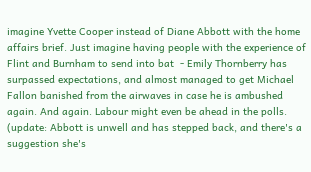imagine Yvette Cooper instead of Diane Abbott with the home affairs brief. Just imagine having people with the experience of Flint and Burnham to send into bat  - Emily Thornberry has surpassed expectations, and almost managed to get Michael Fallon banished from the airwaves in case he is ambushed again. And again. Labour might even be ahead in the polls.
(update: Abbott is unwell and has stepped back, and there's a suggestion she's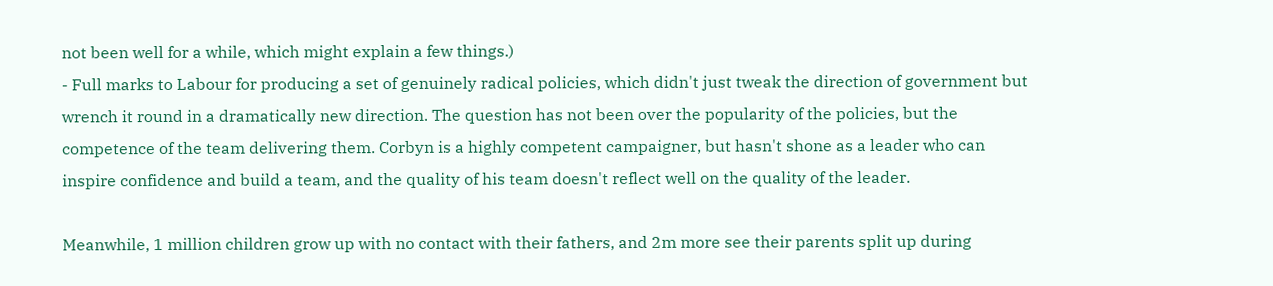not been well for a while, which might explain a few things.)
- Full marks to Labour for producing a set of genuinely radical policies, which didn't just tweak the direction of government but wrench it round in a dramatically new direction. The question has not been over the popularity of the policies, but the competence of the team delivering them. Corbyn is a highly competent campaigner, but hasn't shone as a leader who can inspire confidence and build a team, and the quality of his team doesn't reflect well on the quality of the leader.

Meanwhile, 1 million children grow up with no contact with their fathers, and 2m more see their parents split up during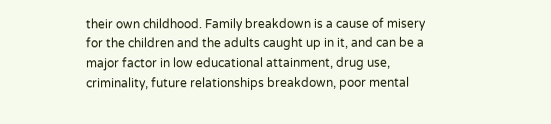their own childhood. Family breakdown is a cause of misery for the children and the adults caught up in it, and can be a major factor in low educational attainment, drug use, criminality, future relationships breakdown, poor mental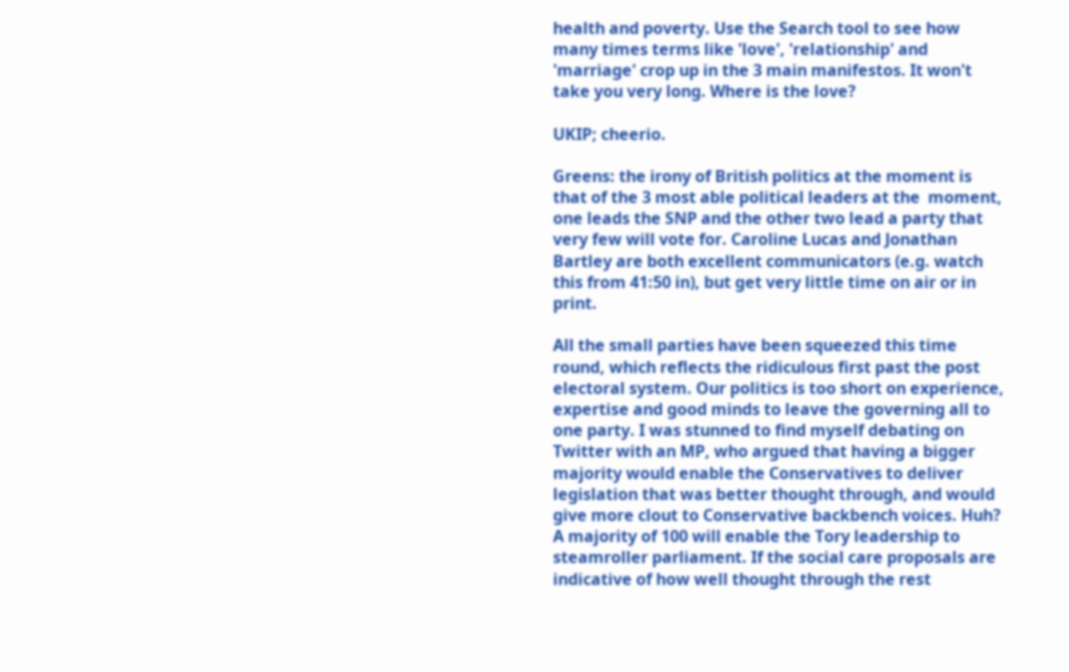health and poverty. Use the Search tool to see how many times terms like 'love', 'relationship' and 'marriage' crop up in the 3 main manifestos. It won't take you very long. Where is the love?

UKIP; cheerio.

Greens: the irony of British politics at the moment is that of the 3 most able political leaders at the  moment, one leads the SNP and the other two lead a party that very few will vote for. Caroline Lucas and Jonathan Bartley are both excellent communicators (e.g. watch this from 41:50 in), but get very little time on air or in print.

All the small parties have been squeezed this time round, which reflects the ridiculous first past the post electoral system. Our politics is too short on experience, expertise and good minds to leave the governing all to one party. I was stunned to find myself debating on Twitter with an MP, who argued that having a bigger majority would enable the Conservatives to deliver legislation that was better thought through, and would give more clout to Conservative backbench voices. Huh? A majority of 100 will enable the Tory leadership to steamroller parliament. If the social care proposals are indicative of how well thought through the rest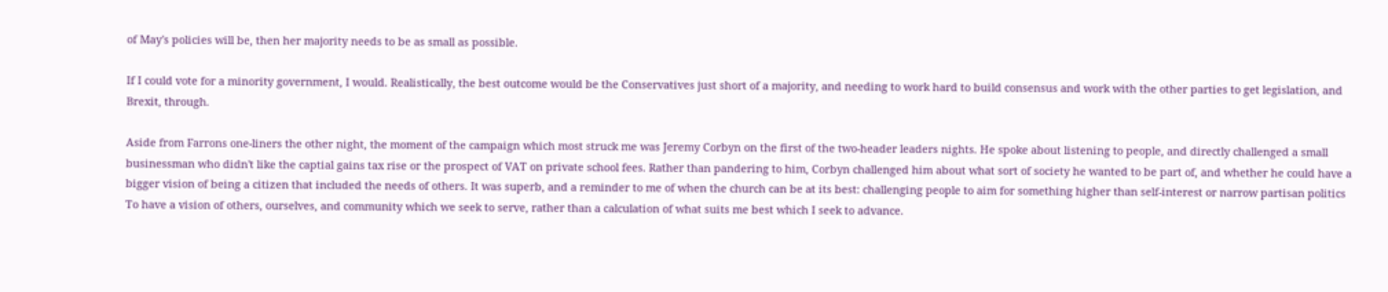of May's policies will be, then her majority needs to be as small as possible.

If I could vote for a minority government, I would. Realistically, the best outcome would be the Conservatives just short of a majority, and needing to work hard to build consensus and work with the other parties to get legislation, and Brexit, through.

Aside from Farrons one-liners the other night, the moment of the campaign which most struck me was Jeremy Corbyn on the first of the two-header leaders nights. He spoke about listening to people, and directly challenged a small businessman who didn't like the captial gains tax rise or the prospect of VAT on private school fees. Rather than pandering to him, Corbyn challenged him about what sort of society he wanted to be part of, and whether he could have a bigger vision of being a citizen that included the needs of others. It was superb, and a reminder to me of when the church can be at its best: challenging people to aim for something higher than self-interest or narrow partisan politics To have a vision of others, ourselves, and community which we seek to serve, rather than a calculation of what suits me best which I seek to advance.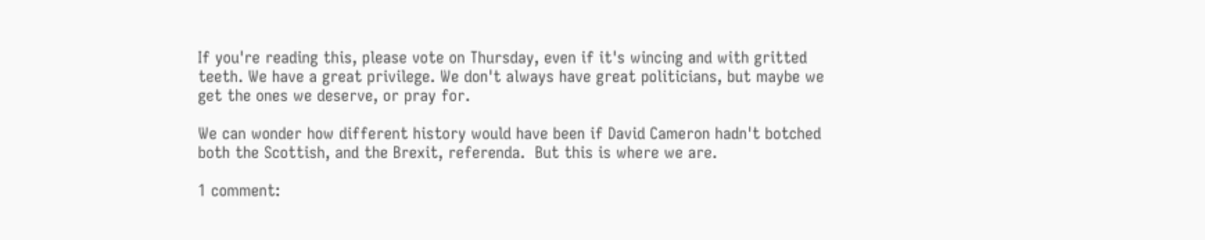If you're reading this, please vote on Thursday, even if it's wincing and with gritted teeth. We have a great privilege. We don't always have great politicians, but maybe we get the ones we deserve, or pray for.

We can wonder how different history would have been if David Cameron hadn't botched both the Scottish, and the Brexit, referenda.  But this is where we are.

1 comment: